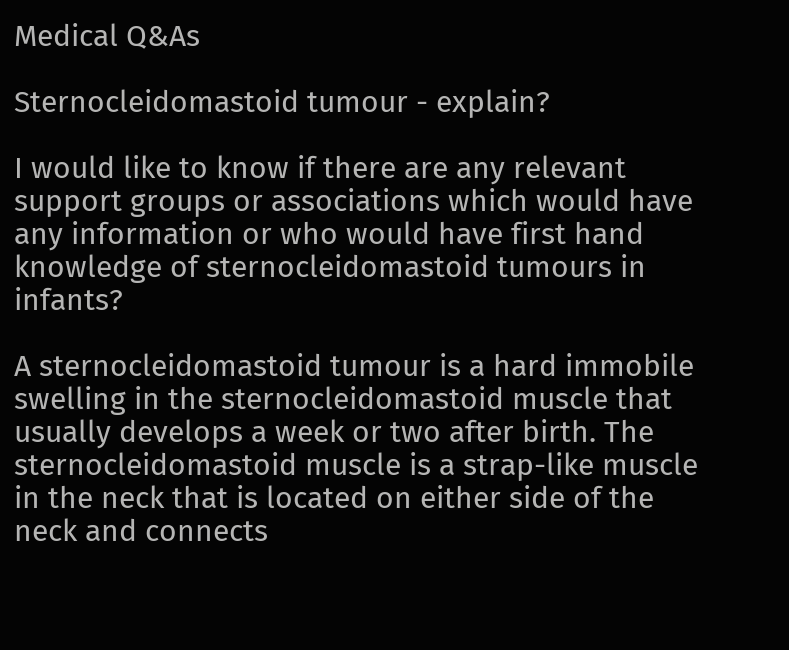Medical Q&As

Sternocleidomastoid tumour - explain?

I would like to know if there are any relevant support groups or associations which would have any information or who would have first hand knowledge of sternocleidomastoid tumours in infants?

A sternocleidomastoid tumour is a hard immobile swelling in the sternocleidomastoid muscle that usually develops a week or two after birth. The sternocleidomastoid muscle is a strap-like muscle in the neck that is located on either side of the neck and connects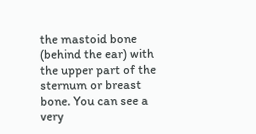the mastoid bone (behind the ear) with the upper part of the sternum or breast bone. You can see a very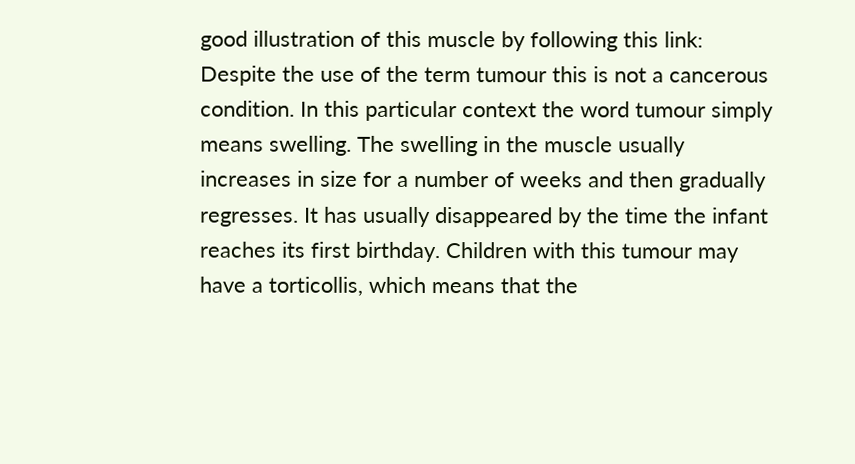good illustration of this muscle by following this link: Despite the use of the term tumour this is not a cancerous condition. In this particular context the word tumour simply means swelling. The swelling in the muscle usually increases in size for a number of weeks and then gradually regresses. It has usually disappeared by the time the infant reaches its first birthday. Children with this tumour may have a torticollis, which means that the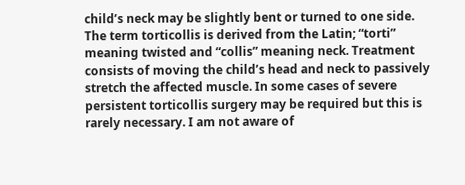child’s neck may be slightly bent or turned to one side. The term torticollis is derived from the Latin; “torti” meaning twisted and “collis” meaning neck. Treatment consists of moving the child’s head and neck to passively stretch the affected muscle. In some cases of severe persistent torticollis surgery may be required but this is rarely necessary. I am not aware of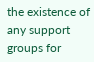the existence of any support groups for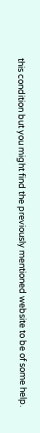this condition but you might find the previously mentioned website to be of some help.